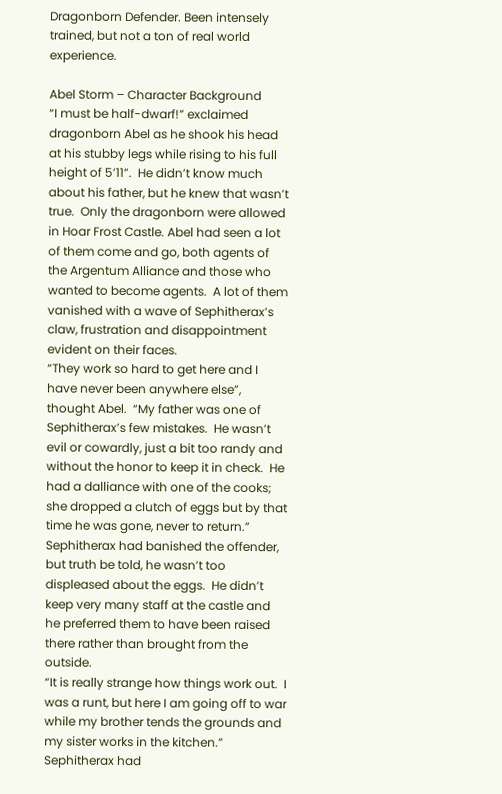Dragonborn Defender. Been intensely trained, but not a ton of real world experience.

Abel Storm – Character Background
“I must be half-dwarf!” exclaimed dragonborn Abel as he shook his head at his stubby legs while rising to his full height of 5’11”.  He didn’t know much about his father, but he knew that wasn’t true.  Only the dragonborn were allowed in Hoar Frost Castle. Abel had seen a lot of them come and go, both agents of the Argentum Alliance and those who wanted to become agents.  A lot of them vanished with a wave of Sephitherax’s claw, frustration and disappointment evident on their faces.
“They work so hard to get here and I have never been anywhere else”, thought Abel.  “My father was one of Sephitherax’s few mistakes.  He wasn’t evil or cowardly, just a bit too randy and without the honor to keep it in check.  He had a dalliance with one of the cooks; she dropped a clutch of eggs but by that time he was gone, never to return.” Sephitherax had banished the offender, but truth be told, he wasn’t too displeased about the eggs.  He didn’t keep very many staff at the castle and he preferred them to have been raised there rather than brought from the outside.
“It is really strange how things work out.  I was a runt, but here I am going off to war while my brother tends the grounds and my sister works in the kitchen.” Sephitherax had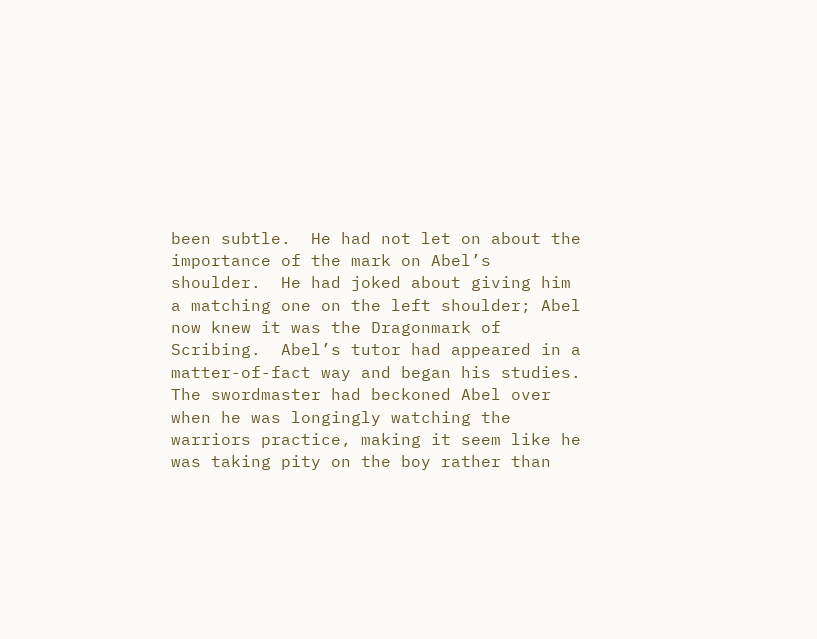been subtle.  He had not let on about the importance of the mark on Abel’s shoulder.  He had joked about giving him a matching one on the left shoulder; Abel now knew it was the Dragonmark of Scribing.  Abel’s tutor had appeared in a matter-of-fact way and began his studies.  The swordmaster had beckoned Abel over when he was longingly watching the warriors practice, making it seem like he was taking pity on the boy rather than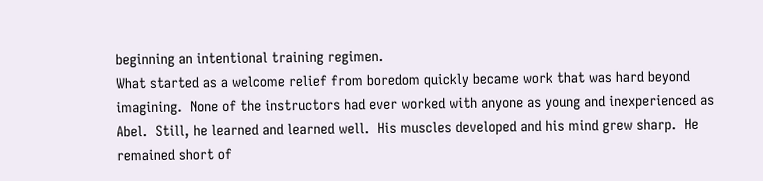beginning an intentional training regimen.
What started as a welcome relief from boredom quickly became work that was hard beyond imagining.  None of the instructors had ever worked with anyone as young and inexperienced as Abel.  Still, he learned and learned well.  His muscles developed and his mind grew sharp.  He remained short of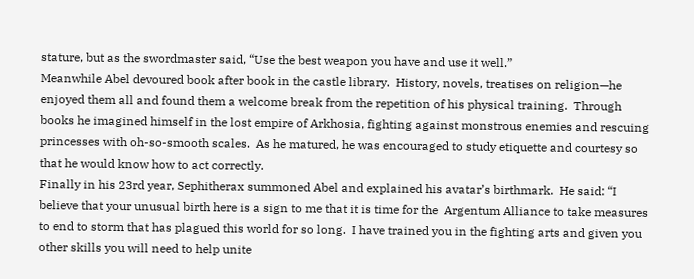stature, but as the swordmaster said, “Use the best weapon you have and use it well.”
Meanwhile Abel devoured book after book in the castle library.  History, novels, treatises on religion—he enjoyed them all and found them a welcome break from the repetition of his physical training.  Through books he imagined himself in the lost empire of Arkhosia, fighting against monstrous enemies and rescuing princesses with oh-so-smooth scales.  As he matured, he was encouraged to study etiquette and courtesy so that he would know how to act correctly.
Finally in his 23rd year, Sephitherax summoned Abel and explained his avatar’s birthmark.  He said: “I believe that your unusual birth here is a sign to me that it is time for the  Argentum Alliance to take measures to end to storm that has plagued this world for so long.  I have trained you in the fighting arts and given you other skills you will need to help unite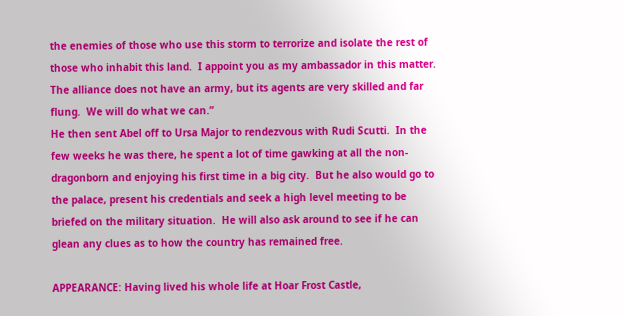the enemies of those who use this storm to terrorize and isolate the rest of those who inhabit this land.  I appoint you as my ambassador in this matter.  The alliance does not have an army, but its agents are very skilled and far flung.  We will do what we can.”
He then sent Abel off to Ursa Major to rendezvous with Rudi Scutti.  In the few weeks he was there, he spent a lot of time gawking at all the non-dragonborn and enjoying his first time in a big city.  But he also would go to the palace, present his credentials and seek a high level meeting to be briefed on the military situation.  He will also ask around to see if he can glean any clues as to how the country has remained free.

APPEARANCE: Having lived his whole life at Hoar Frost Castle,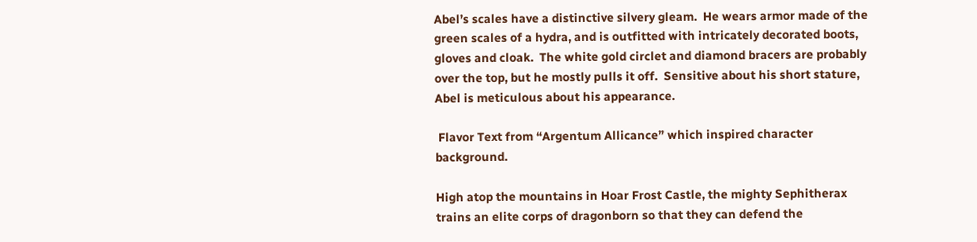Abel’s scales have a distinctive silvery gleam.  He wears armor made of the green scales of a hydra, and is outfitted with intricately decorated boots, gloves and cloak.  The white gold circlet and diamond bracers are probably over the top, but he mostly pulls it off.  Sensitive about his short stature, Abel is meticulous about his appearance.

 Flavor Text from “Argentum Allicance” which inspired character background.

High atop the mountains in Hoar Frost Castle, the mighty Sephitherax trains an elite corps of dragonborn so that they can defend the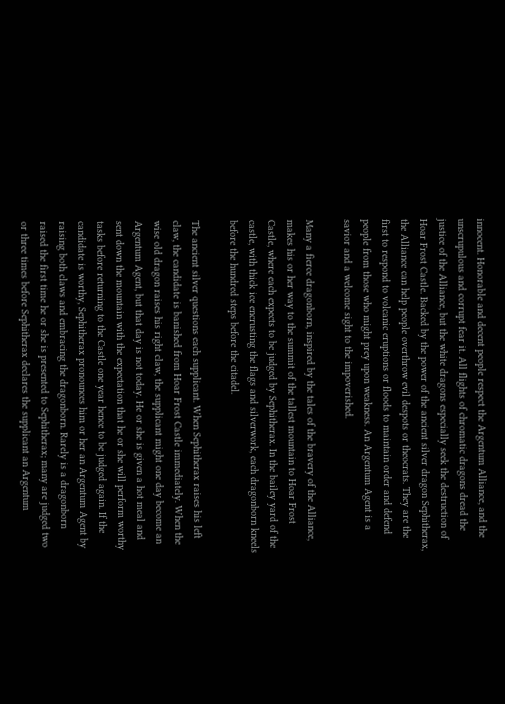innocent. Honorable and decent people respect the Argentum Alliance, and the unscrupulous and corrupt fear it. All flights of chromatic dragons dread the justice of the Alliance, but the white dragons especially seek the destruction of Hoar Frost Castle. Backed by the power of the ancient silver dragon Sephitherax, the Alliance can help people overthrow evil despots or theocrats. They are the first to respond to volcanic eruptions or floods to maintain order and defend people from those who might prey upon weakness. An Argentum Agent is a savior and a welcome sight to the impoverished.

Many a fierce dragonborn, inspired by the tales of the bravery of the Alliance, makes his or her way to the summit of the tallest mountain to Hoar Frost Castle, where each expects to be judged by Sephitherax. In the bailey yard of the castle, with thick ice encrusting the flags and silverwork, each dragonborn kneels before the hundred steps before the citadel.

The ancient silver questions each supplicant. When Sephitherax raises his left claw, the candidate is banished from Hoar Frost Castle immediately. When the wise old dragon raises his right claw, the supplicant might one day become an Argentum Agent, but that day is not today. He or she is given a hot meal and sent down the mountain with the expectation that he or she will perform worthy tasks before returning to the Castle one year hence to be judged again. If the candidate is worthy, Sephitherax pronounces him or her an Argentum Agent by raising both claws and embracing the dragonborn. Rarely is a dragonborn raised the first time he or she is presented to Sephitherax; many are judged two or three times before Sephitherax declares the supplicant an Argentum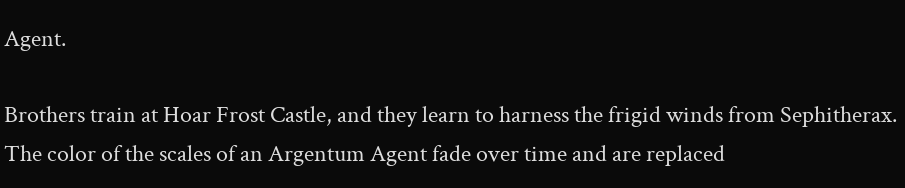Agent.

Brothers train at Hoar Frost Castle, and they learn to harness the frigid winds from Sephitherax. The color of the scales of an Argentum Agent fade over time and are replaced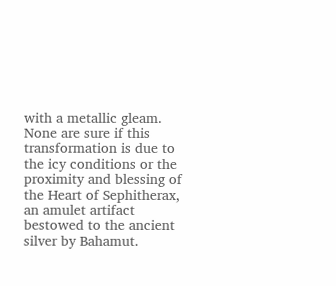with a metallic gleam. None are sure if this transformation is due to the icy conditions or the proximity and blessing of the Heart of Sephitherax, an amulet artifact bestowed to the ancient silver by Bahamut.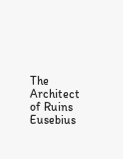The Architect of Ruins Eusebius